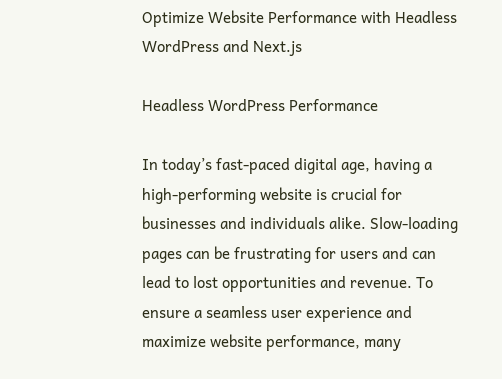Optimize Website Performance with Headless WordPress and Next.js

Headless WordPress Performance

In today’s fast-paced digital age, having a high-performing website is crucial for businesses and individuals alike. Slow-loading pages can be frustrating for users and can lead to lost opportunities and revenue. To ensure a seamless user experience and maximize website performance, many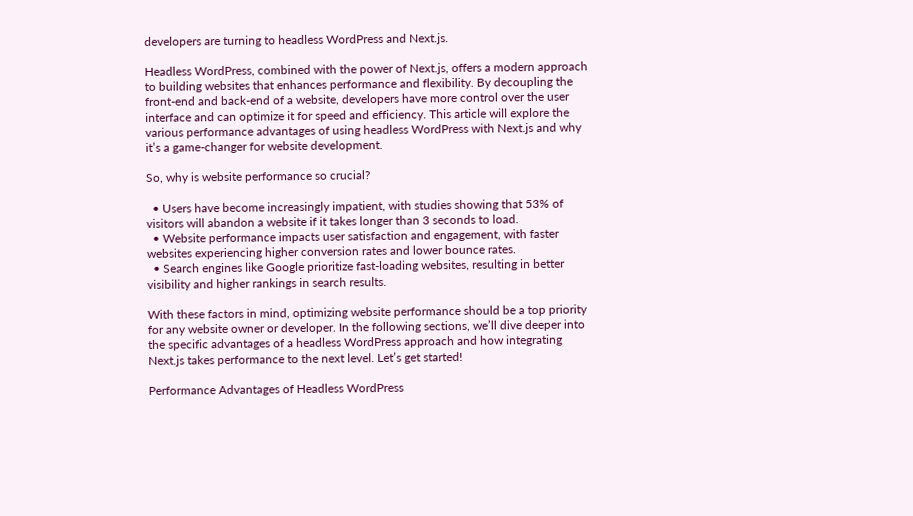developers are turning to headless WordPress and Next.js.

Headless WordPress, combined with the power of Next.js, offers a modern approach to building websites that enhances performance and flexibility. By decoupling the front-end and back-end of a website, developers have more control over the user interface and can optimize it for speed and efficiency. This article will explore the various performance advantages of using headless WordPress with Next.js and why it’s a game-changer for website development.

So, why is website performance so crucial?

  • Users have become increasingly impatient, with studies showing that 53% of visitors will abandon a website if it takes longer than 3 seconds to load.
  • Website performance impacts user satisfaction and engagement, with faster websites experiencing higher conversion rates and lower bounce rates.
  • Search engines like Google prioritize fast-loading websites, resulting in better visibility and higher rankings in search results.

With these factors in mind, optimizing website performance should be a top priority for any website owner or developer. In the following sections, we’ll dive deeper into the specific advantages of a headless WordPress approach and how integrating Next.js takes performance to the next level. Let’s get started!

Performance Advantages of Headless WordPress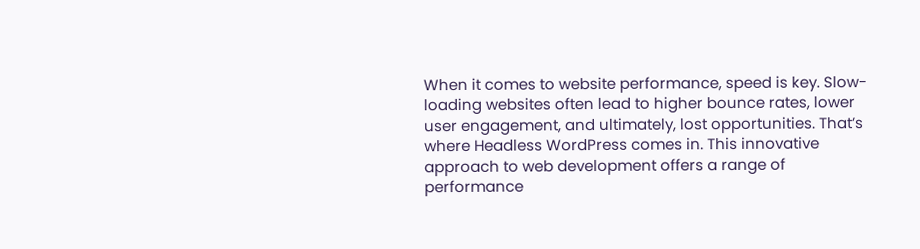When it comes to website performance, speed is key. Slow-loading websites often lead to higher bounce rates, lower user engagement, and ultimately, lost opportunities. That’s where Headless WordPress comes in. This innovative approach to web development offers a range of performance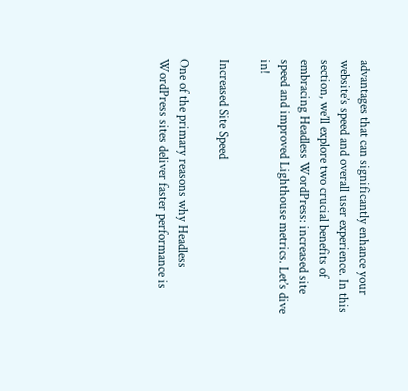advantages that can significantly enhance your website’s speed and overall user experience. In this section, we’ll explore two crucial benefits of embracing Headless WordPress: increased site speed and improved Lighthouse metrics. Let’s dive in!

Increased Site Speed

One of the primary reasons why Headless WordPress sites deliver faster performance is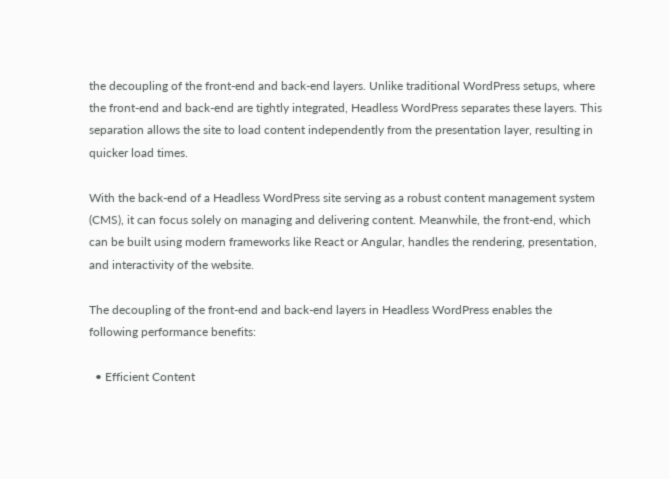the decoupling of the front-end and back-end layers. Unlike traditional WordPress setups, where the front-end and back-end are tightly integrated, Headless WordPress separates these layers. This separation allows the site to load content independently from the presentation layer, resulting in quicker load times.

With the back-end of a Headless WordPress site serving as a robust content management system (CMS), it can focus solely on managing and delivering content. Meanwhile, the front-end, which can be built using modern frameworks like React or Angular, handles the rendering, presentation, and interactivity of the website.

The decoupling of the front-end and back-end layers in Headless WordPress enables the following performance benefits:

  • Efficient Content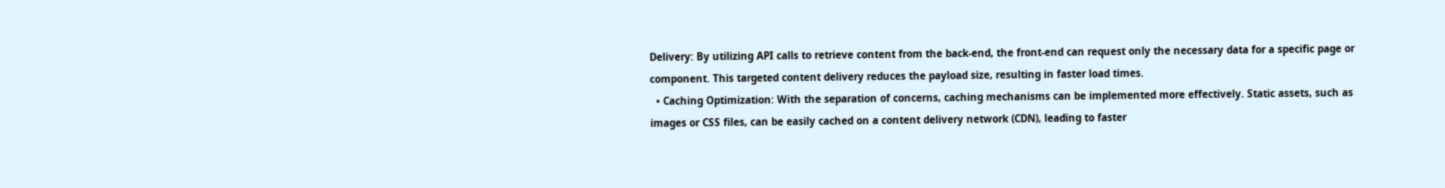Delivery: By utilizing API calls to retrieve content from the back-end, the front-end can request only the necessary data for a specific page or component. This targeted content delivery reduces the payload size, resulting in faster load times.
  • Caching Optimization: With the separation of concerns, caching mechanisms can be implemented more effectively. Static assets, such as images or CSS files, can be easily cached on a content delivery network (CDN), leading to faster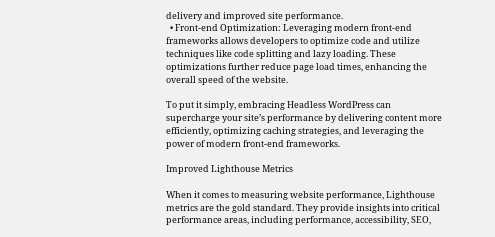delivery and improved site performance.
  • Front-end Optimization: Leveraging modern front-end frameworks allows developers to optimize code and utilize techniques like code splitting and lazy loading. These optimizations further reduce page load times, enhancing the overall speed of the website.

To put it simply, embracing Headless WordPress can supercharge your site’s performance by delivering content more efficiently, optimizing caching strategies, and leveraging the power of modern front-end frameworks.

Improved Lighthouse Metrics

When it comes to measuring website performance, Lighthouse metrics are the gold standard. They provide insights into critical performance areas, including performance, accessibility, SEO,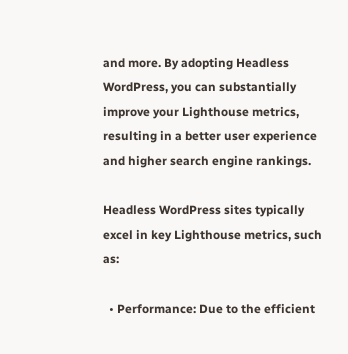and more. By adopting Headless WordPress, you can substantially improve your Lighthouse metrics, resulting in a better user experience and higher search engine rankings.

Headless WordPress sites typically excel in key Lighthouse metrics, such as:

  • Performance: Due to the efficient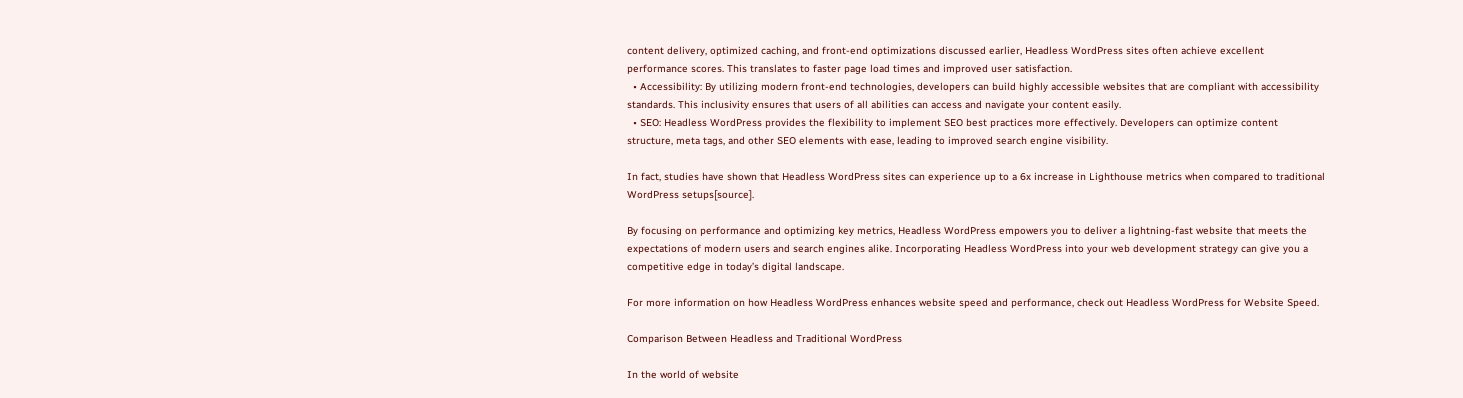content delivery, optimized caching, and front-end optimizations discussed earlier, Headless WordPress sites often achieve excellent performance scores. This translates to faster page load times and improved user satisfaction.
  • Accessibility: By utilizing modern front-end technologies, developers can build highly accessible websites that are compliant with accessibility standards. This inclusivity ensures that users of all abilities can access and navigate your content easily.
  • SEO: Headless WordPress provides the flexibility to implement SEO best practices more effectively. Developers can optimize content structure, meta tags, and other SEO elements with ease, leading to improved search engine visibility.

In fact, studies have shown that Headless WordPress sites can experience up to a 6x increase in Lighthouse metrics when compared to traditional WordPress setups[source].

By focusing on performance and optimizing key metrics, Headless WordPress empowers you to deliver a lightning-fast website that meets the expectations of modern users and search engines alike. Incorporating Headless WordPress into your web development strategy can give you a competitive edge in today’s digital landscape.

For more information on how Headless WordPress enhances website speed and performance, check out Headless WordPress for Website Speed.

Comparison Between Headless and Traditional WordPress

In the world of website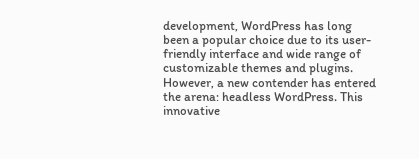development, WordPress has long been a popular choice due to its user-friendly interface and wide range of customizable themes and plugins. However, a new contender has entered the arena: headless WordPress. This innovative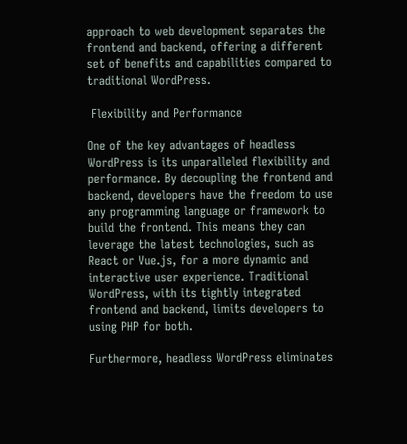approach to web development separates the frontend and backend, offering a different set of benefits and capabilities compared to traditional WordPress.

 Flexibility and Performance

One of the key advantages of headless WordPress is its unparalleled flexibility and performance. By decoupling the frontend and backend, developers have the freedom to use any programming language or framework to build the frontend. This means they can leverage the latest technologies, such as React or Vue.js, for a more dynamic and interactive user experience. Traditional WordPress, with its tightly integrated frontend and backend, limits developers to using PHP for both.

Furthermore, headless WordPress eliminates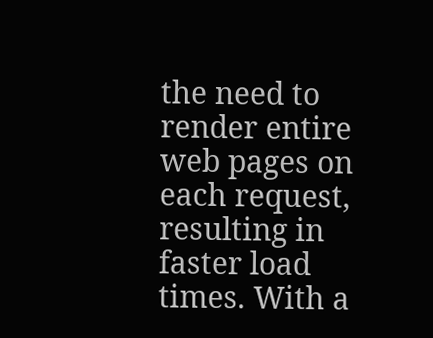the need to render entire web pages on each request, resulting in faster load times. With a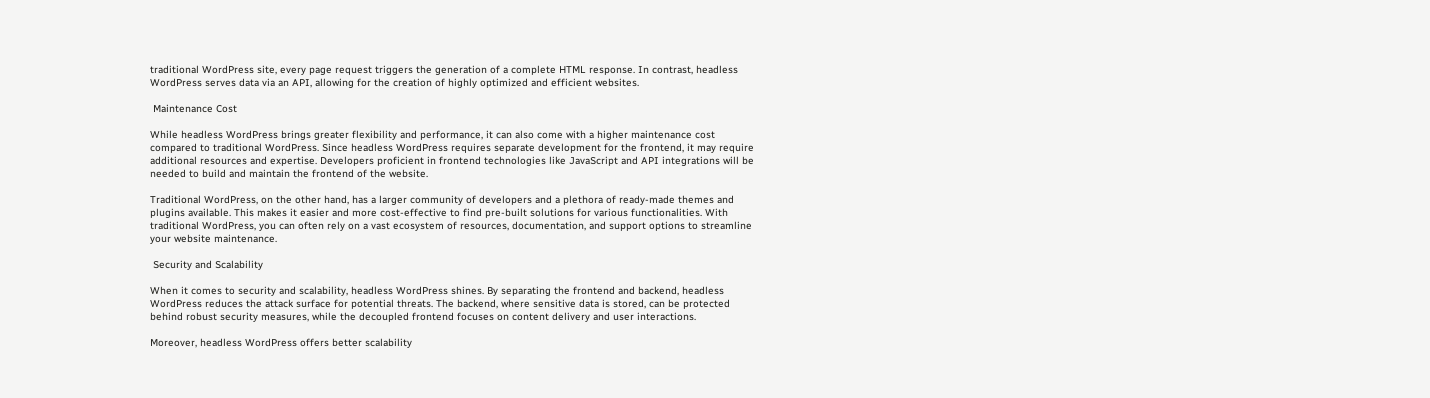traditional WordPress site, every page request triggers the generation of a complete HTML response. In contrast, headless WordPress serves data via an API, allowing for the creation of highly optimized and efficient websites.

 Maintenance Cost

While headless WordPress brings greater flexibility and performance, it can also come with a higher maintenance cost compared to traditional WordPress. Since headless WordPress requires separate development for the frontend, it may require additional resources and expertise. Developers proficient in frontend technologies like JavaScript and API integrations will be needed to build and maintain the frontend of the website.

Traditional WordPress, on the other hand, has a larger community of developers and a plethora of ready-made themes and plugins available. This makes it easier and more cost-effective to find pre-built solutions for various functionalities. With traditional WordPress, you can often rely on a vast ecosystem of resources, documentation, and support options to streamline your website maintenance.

 Security and Scalability

When it comes to security and scalability, headless WordPress shines. By separating the frontend and backend, headless WordPress reduces the attack surface for potential threats. The backend, where sensitive data is stored, can be protected behind robust security measures, while the decoupled frontend focuses on content delivery and user interactions.

Moreover, headless WordPress offers better scalability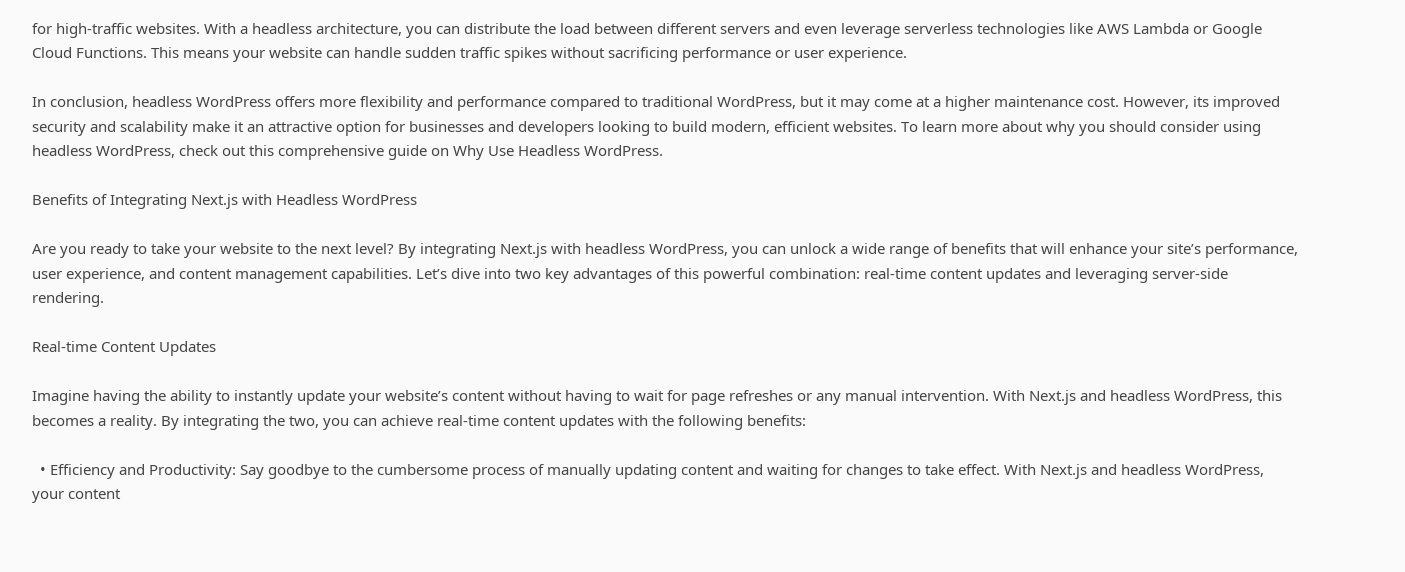for high-traffic websites. With a headless architecture, you can distribute the load between different servers and even leverage serverless technologies like AWS Lambda or Google Cloud Functions. This means your website can handle sudden traffic spikes without sacrificing performance or user experience.

In conclusion, headless WordPress offers more flexibility and performance compared to traditional WordPress, but it may come at a higher maintenance cost. However, its improved security and scalability make it an attractive option for businesses and developers looking to build modern, efficient websites. To learn more about why you should consider using headless WordPress, check out this comprehensive guide on Why Use Headless WordPress.

Benefits of Integrating Next.js with Headless WordPress

Are you ready to take your website to the next level? By integrating Next.js with headless WordPress, you can unlock a wide range of benefits that will enhance your site’s performance, user experience, and content management capabilities. Let’s dive into two key advantages of this powerful combination: real-time content updates and leveraging server-side rendering.

Real-time Content Updates

Imagine having the ability to instantly update your website’s content without having to wait for page refreshes or any manual intervention. With Next.js and headless WordPress, this becomes a reality. By integrating the two, you can achieve real-time content updates with the following benefits:

  • Efficiency and Productivity: Say goodbye to the cumbersome process of manually updating content and waiting for changes to take effect. With Next.js and headless WordPress, your content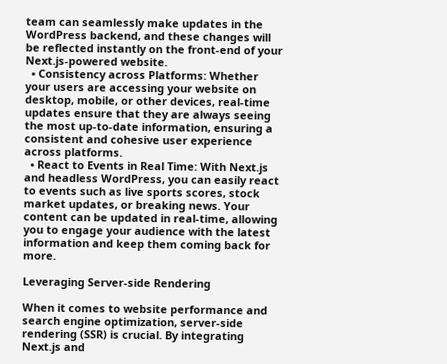team can seamlessly make updates in the WordPress backend, and these changes will be reflected instantly on the front-end of your Next.js-powered website.
  • Consistency across Platforms: Whether your users are accessing your website on desktop, mobile, or other devices, real-time updates ensure that they are always seeing the most up-to-date information, ensuring a consistent and cohesive user experience across platforms.
  • React to Events in Real Time: With Next.js and headless WordPress, you can easily react to events such as live sports scores, stock market updates, or breaking news. Your content can be updated in real-time, allowing you to engage your audience with the latest information and keep them coming back for more.

Leveraging Server-side Rendering

When it comes to website performance and search engine optimization, server-side rendering (SSR) is crucial. By integrating Next.js and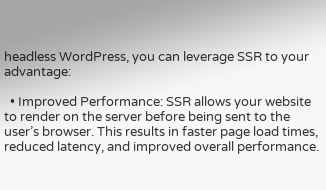headless WordPress, you can leverage SSR to your advantage:

  • Improved Performance: SSR allows your website to render on the server before being sent to the user’s browser. This results in faster page load times, reduced latency, and improved overall performance.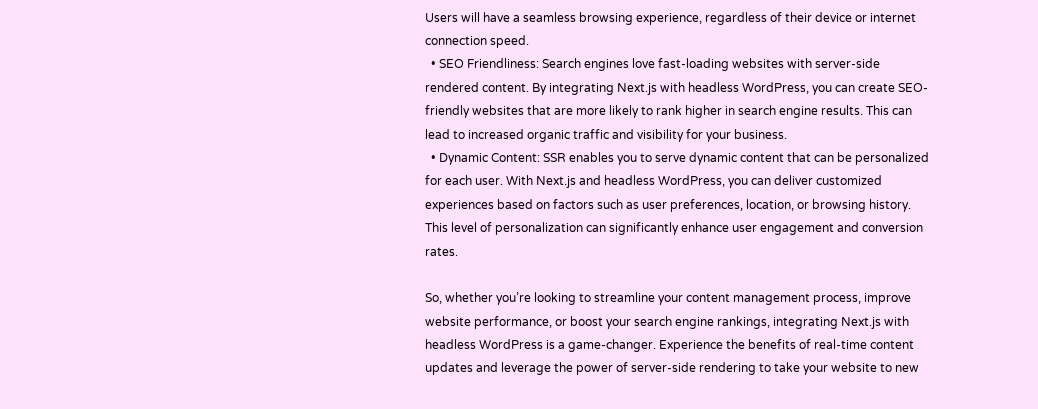Users will have a seamless browsing experience, regardless of their device or internet connection speed.
  • SEO Friendliness: Search engines love fast-loading websites with server-side rendered content. By integrating Next.js with headless WordPress, you can create SEO-friendly websites that are more likely to rank higher in search engine results. This can lead to increased organic traffic and visibility for your business.
  • Dynamic Content: SSR enables you to serve dynamic content that can be personalized for each user. With Next.js and headless WordPress, you can deliver customized experiences based on factors such as user preferences, location, or browsing history. This level of personalization can significantly enhance user engagement and conversion rates.

So, whether you’re looking to streamline your content management process, improve website performance, or boost your search engine rankings, integrating Next.js with headless WordPress is a game-changer. Experience the benefits of real-time content updates and leverage the power of server-side rendering to take your website to new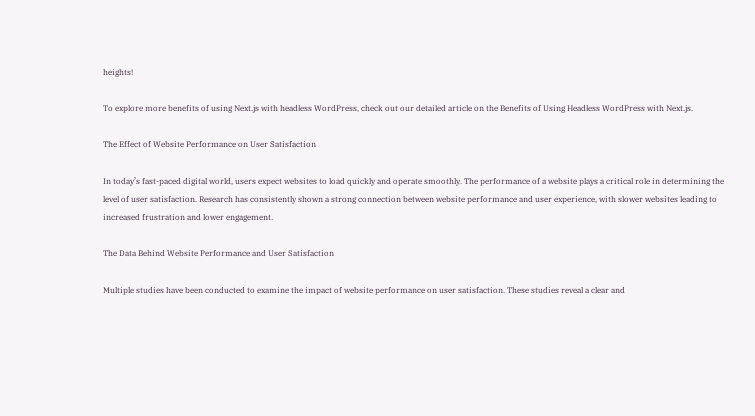heights!

To explore more benefits of using Next.js with headless WordPress, check out our detailed article on the Benefits of Using Headless WordPress with Next.js.

The Effect of Website Performance on User Satisfaction

In today’s fast-paced digital world, users expect websites to load quickly and operate smoothly. The performance of a website plays a critical role in determining the level of user satisfaction. Research has consistently shown a strong connection between website performance and user experience, with slower websites leading to increased frustration and lower engagement.

The Data Behind Website Performance and User Satisfaction

Multiple studies have been conducted to examine the impact of website performance on user satisfaction. These studies reveal a clear and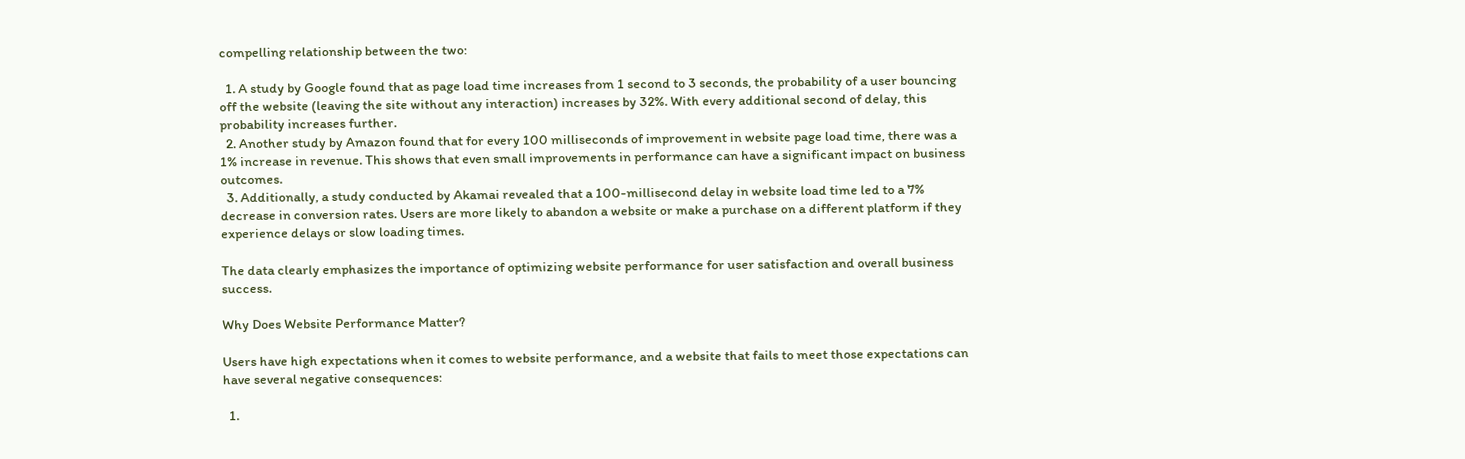compelling relationship between the two:

  1. A study by Google found that as page load time increases from 1 second to 3 seconds, the probability of a user bouncing off the website (leaving the site without any interaction) increases by 32%. With every additional second of delay, this probability increases further.
  2. Another study by Amazon found that for every 100 milliseconds of improvement in website page load time, there was a 1% increase in revenue. This shows that even small improvements in performance can have a significant impact on business outcomes.
  3. Additionally, a study conducted by Akamai revealed that a 100-millisecond delay in website load time led to a 7% decrease in conversion rates. Users are more likely to abandon a website or make a purchase on a different platform if they experience delays or slow loading times.

The data clearly emphasizes the importance of optimizing website performance for user satisfaction and overall business success.

Why Does Website Performance Matter?

Users have high expectations when it comes to website performance, and a website that fails to meet those expectations can have several negative consequences:

  1.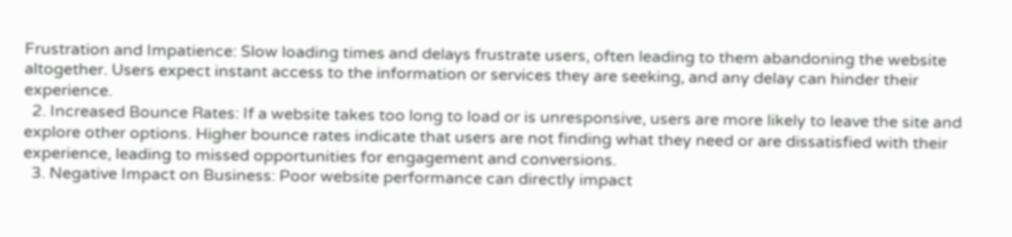Frustration and Impatience: Slow loading times and delays frustrate users, often leading to them abandoning the website altogether. Users expect instant access to the information or services they are seeking, and any delay can hinder their experience.
  2. Increased Bounce Rates: If a website takes too long to load or is unresponsive, users are more likely to leave the site and explore other options. Higher bounce rates indicate that users are not finding what they need or are dissatisfied with their experience, leading to missed opportunities for engagement and conversions.
  3. Negative Impact on Business: Poor website performance can directly impact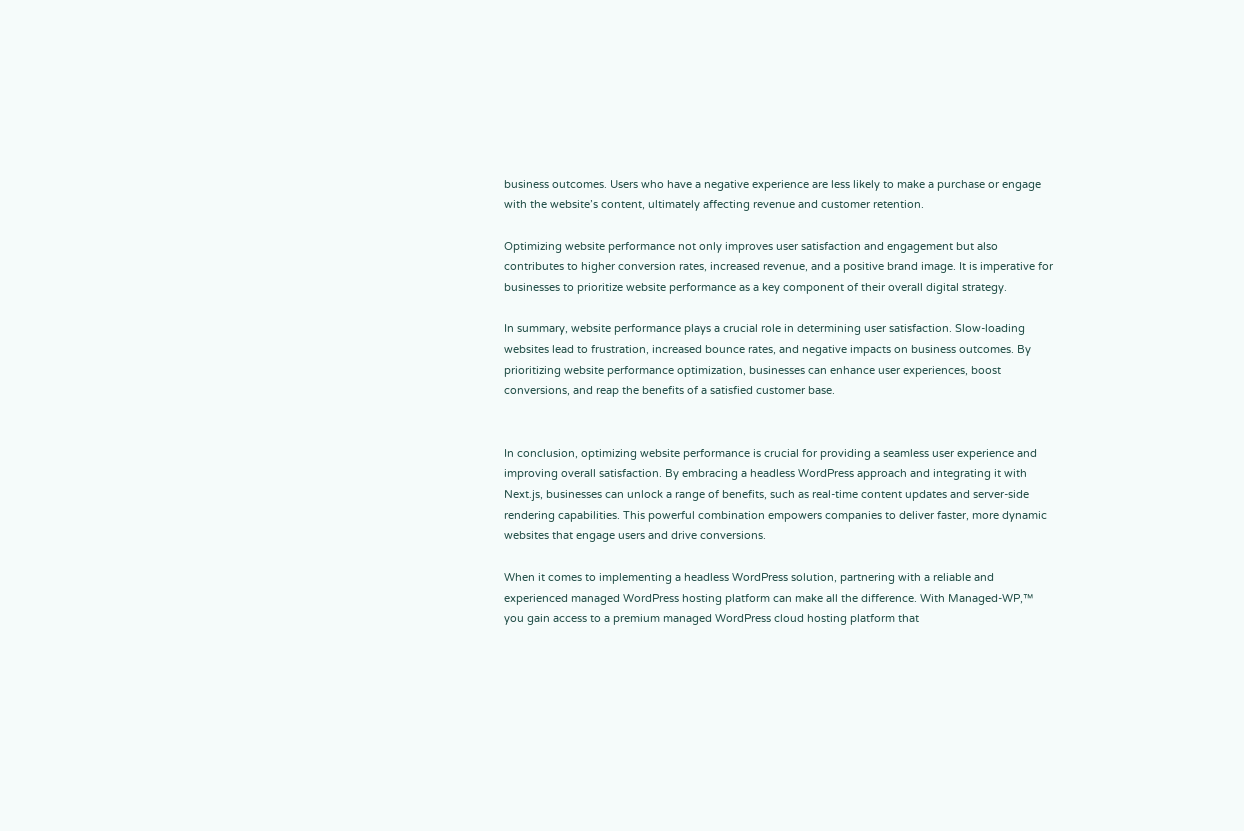business outcomes. Users who have a negative experience are less likely to make a purchase or engage with the website’s content, ultimately affecting revenue and customer retention.

Optimizing website performance not only improves user satisfaction and engagement but also contributes to higher conversion rates, increased revenue, and a positive brand image. It is imperative for businesses to prioritize website performance as a key component of their overall digital strategy.

In summary, website performance plays a crucial role in determining user satisfaction. Slow-loading websites lead to frustration, increased bounce rates, and negative impacts on business outcomes. By prioritizing website performance optimization, businesses can enhance user experiences, boost conversions, and reap the benefits of a satisfied customer base.


In conclusion, optimizing website performance is crucial for providing a seamless user experience and improving overall satisfaction. By embracing a headless WordPress approach and integrating it with Next.js, businesses can unlock a range of benefits, such as real-time content updates and server-side rendering capabilities. This powerful combination empowers companies to deliver faster, more dynamic websites that engage users and drive conversions.

When it comes to implementing a headless WordPress solution, partnering with a reliable and experienced managed WordPress hosting platform can make all the difference. With Managed-WP,™ you gain access to a premium managed WordPress cloud hosting platform that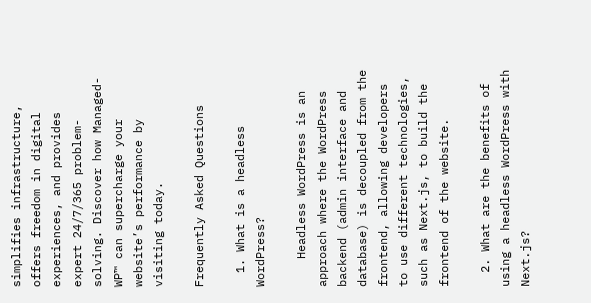simplifies infrastructure, offers freedom in digital experiences, and provides expert 24/7/365 problem-solving. Discover how Managed-WP™ can supercharge your website’s performance by visiting today.

Frequently Asked Questions

  1. What is a headless WordPress?

    Headless WordPress is an approach where the WordPress backend (admin interface and database) is decoupled from the frontend, allowing developers to use different technologies, such as Next.js, to build the frontend of the website.

  2. What are the benefits of using a headless WordPress with Next.js?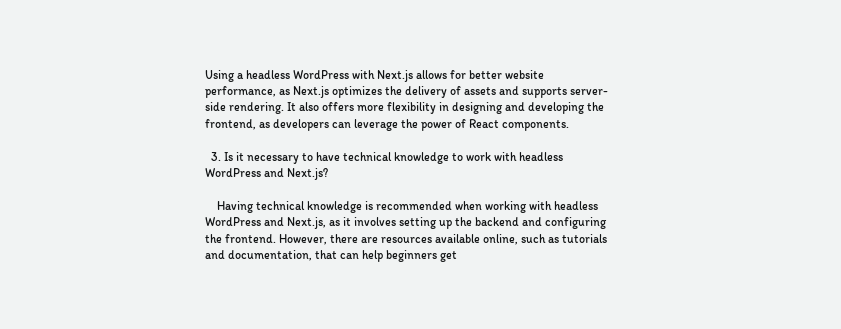Using a headless WordPress with Next.js allows for better website performance, as Next.js optimizes the delivery of assets and supports server-side rendering. It also offers more flexibility in designing and developing the frontend, as developers can leverage the power of React components.

  3. Is it necessary to have technical knowledge to work with headless WordPress and Next.js?

    Having technical knowledge is recommended when working with headless WordPress and Next.js, as it involves setting up the backend and configuring the frontend. However, there are resources available online, such as tutorials and documentation, that can help beginners get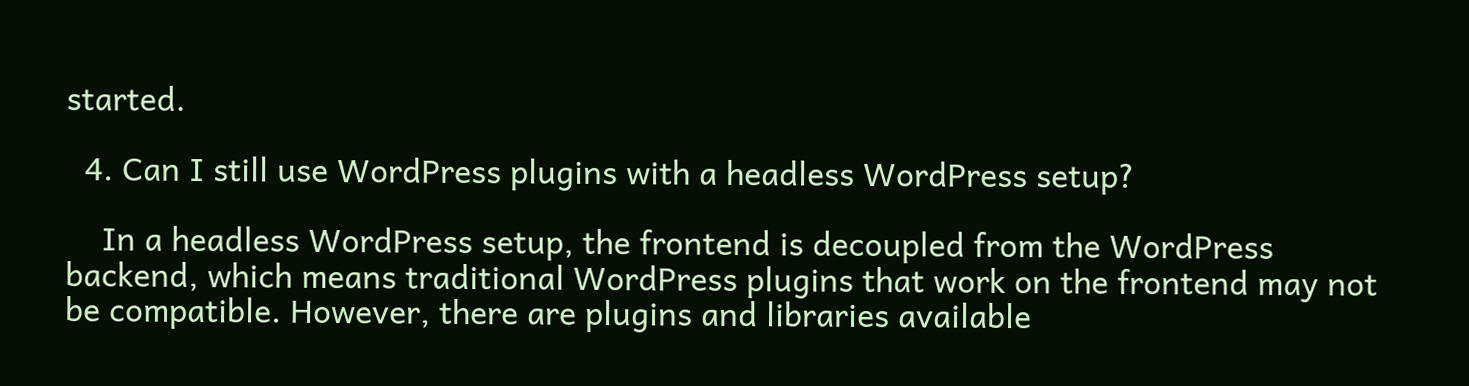started.

  4. Can I still use WordPress plugins with a headless WordPress setup?

    In a headless WordPress setup, the frontend is decoupled from the WordPress backend, which means traditional WordPress plugins that work on the frontend may not be compatible. However, there are plugins and libraries available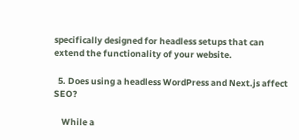specifically designed for headless setups that can extend the functionality of your website.

  5. Does using a headless WordPress and Next.js affect SEO?

    While a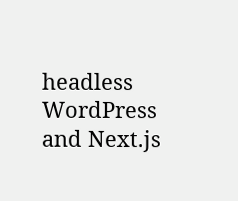headless WordPress and Next.js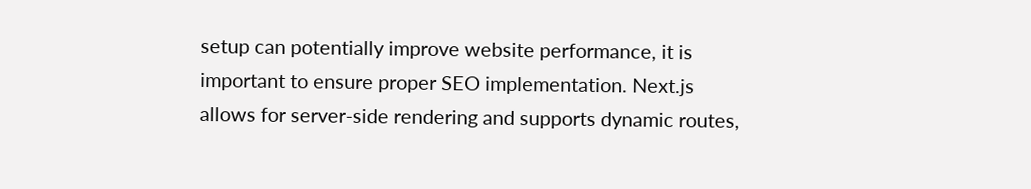setup can potentially improve website performance, it is important to ensure proper SEO implementation. Next.js allows for server-side rendering and supports dynamic routes,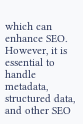which can enhance SEO. However, it is essential to handle metadata, structured data, and other SEO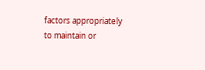factors appropriately to maintain or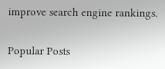improve search engine rankings.

Popular Posts